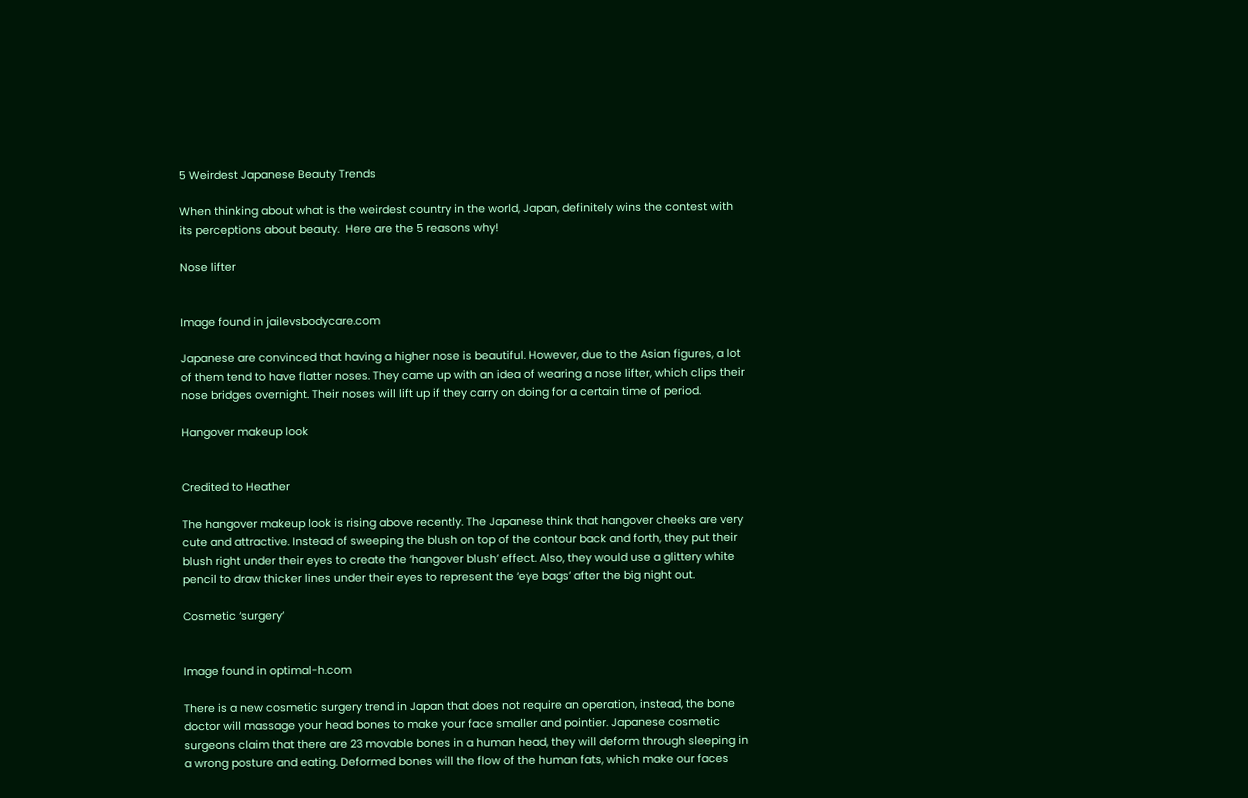5 Weirdest Japanese Beauty Trends

When thinking about what is the weirdest country in the world, Japan, definitely wins the contest with its perceptions about beauty.  Here are the 5 reasons why!

Nose lifter


Image found in jailevsbodycare.com

Japanese are convinced that having a higher nose is beautiful. However, due to the Asian figures, a lot of them tend to have flatter noses. They came up with an idea of wearing a nose lifter, which clips their nose bridges overnight. Their noses will lift up if they carry on doing for a certain time of period.

Hangover makeup look


Credited to Heather

The hangover makeup look is rising above recently. The Japanese think that hangover cheeks are very cute and attractive. Instead of sweeping the blush on top of the contour back and forth, they put their blush right under their eyes to create the ‘hangover blush’ effect. Also, they would use a glittery white pencil to draw thicker lines under their eyes to represent the ‘eye bags’ after the big night out.

Cosmetic ‘surgery’


Image found in optimal-h.com

There is a new cosmetic surgery trend in Japan that does not require an operation, instead, the bone doctor will massage your head bones to make your face smaller and pointier. Japanese cosmetic surgeons claim that there are 23 movable bones in a human head, they will deform through sleeping in a wrong posture and eating. Deformed bones will the flow of the human fats, which make our faces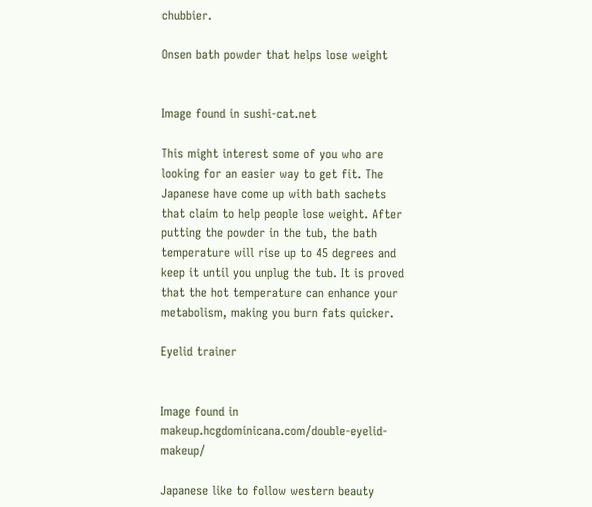chubbier.

Onsen bath powder that helps lose weight


Image found in sushi-cat.net

This might interest some of you who are looking for an easier way to get fit. The Japanese have come up with bath sachets that claim to help people lose weight. After putting the powder in the tub, the bath temperature will rise up to 45 degrees and keep it until you unplug the tub. It is proved that the hot temperature can enhance your metabolism, making you burn fats quicker.

Eyelid trainer


Image found in makeup.hcgdominicana.com/double-eyelid-makeup/

Japanese like to follow western beauty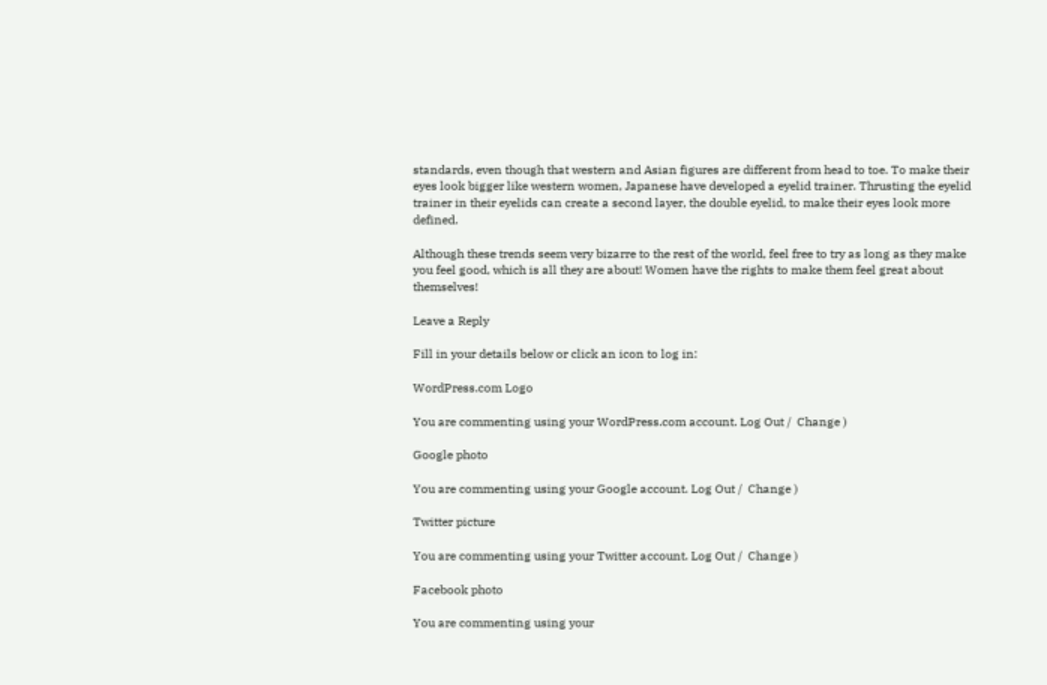standards, even though that western and Asian figures are different from head to toe. To make their eyes look bigger like western women, Japanese have developed a eyelid trainer. Thrusting the eyelid trainer in their eyelids can create a second layer, the double eyelid, to make their eyes look more defined.

Although these trends seem very bizarre to the rest of the world, feel free to try as long as they make you feel good, which is all they are about! Women have the rights to make them feel great about themselves!

Leave a Reply

Fill in your details below or click an icon to log in:

WordPress.com Logo

You are commenting using your WordPress.com account. Log Out /  Change )

Google photo

You are commenting using your Google account. Log Out /  Change )

Twitter picture

You are commenting using your Twitter account. Log Out /  Change )

Facebook photo

You are commenting using your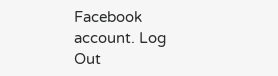Facebook account. Log Out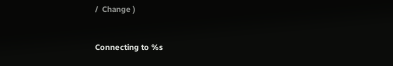/  Change )

Connecting to %s